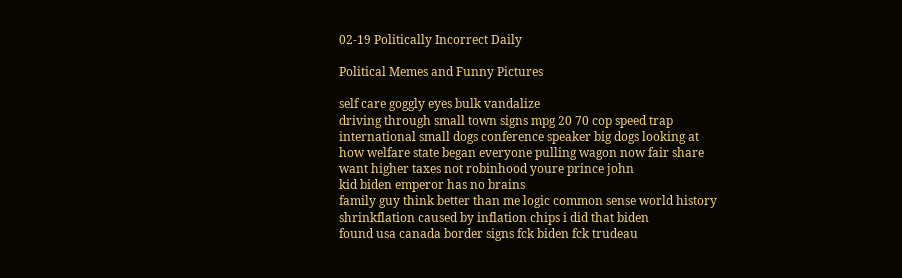02-19 Politically Incorrect Daily

Political Memes and Funny Pictures

self care goggly eyes bulk vandalize
driving through small town signs mpg 20 70 cop speed trap
international small dogs conference speaker big dogs looking at
how welfare state began everyone pulling wagon now fair share
want higher taxes not robinhood youre prince john
kid biden emperor has no brains
family guy think better than me logic common sense world history
shrinkflation caused by inflation chips i did that biden
found usa canada border signs fck biden fck trudeau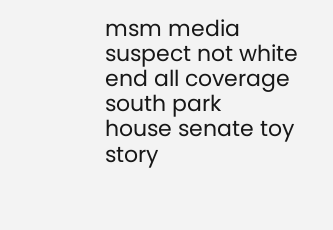msm media suspect not white end all coverage south park
house senate toy story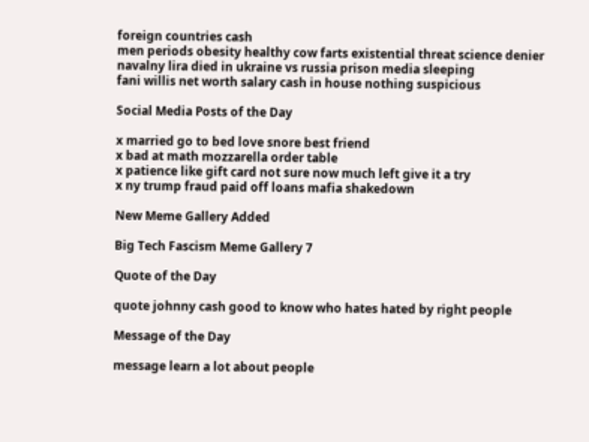foreign countries cash
men periods obesity healthy cow farts existential threat science denier
navalny lira died in ukraine vs russia prison media sleeping
fani willis net worth salary cash in house nothing suspicious

Social Media Posts of the Day

x married go to bed love snore best friend
x bad at math mozzarella order table
x patience like gift card not sure now much left give it a try
x ny trump fraud paid off loans mafia shakedown

New Meme Gallery Added

Big Tech Fascism Meme Gallery 7

Quote of the Day

quote johnny cash good to know who hates hated by right people

Message of the Day

message learn a lot about people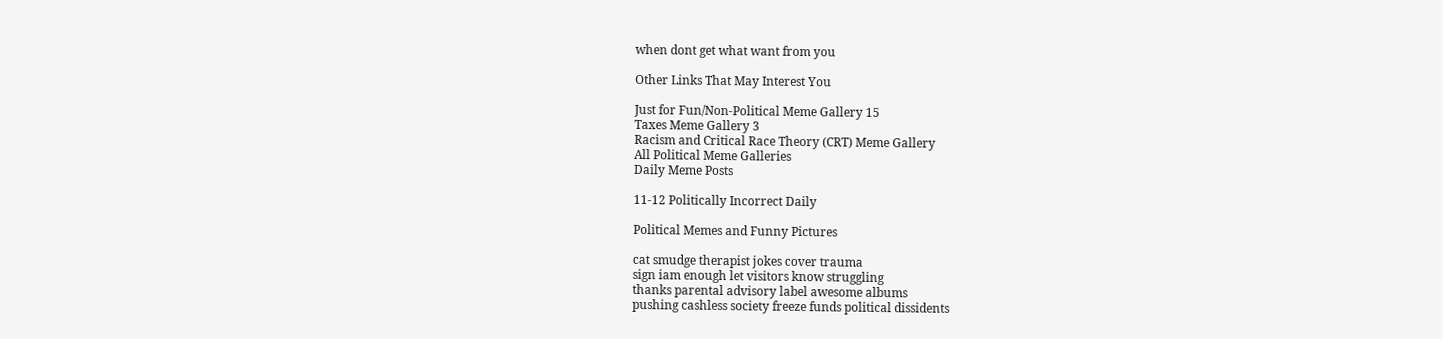when dont get what want from you

Other Links That May Interest You

Just for Fun/Non-Political Meme Gallery 15
Taxes Meme Gallery 3
Racism and Critical Race Theory (CRT) Meme Gallery
All Political Meme Galleries
Daily Meme Posts

11-12 Politically Incorrect Daily

Political Memes and Funny Pictures

cat smudge therapist jokes cover trauma
sign iam enough let visitors know struggling
thanks parental advisory label awesome albums
pushing cashless society freeze funds political dissidents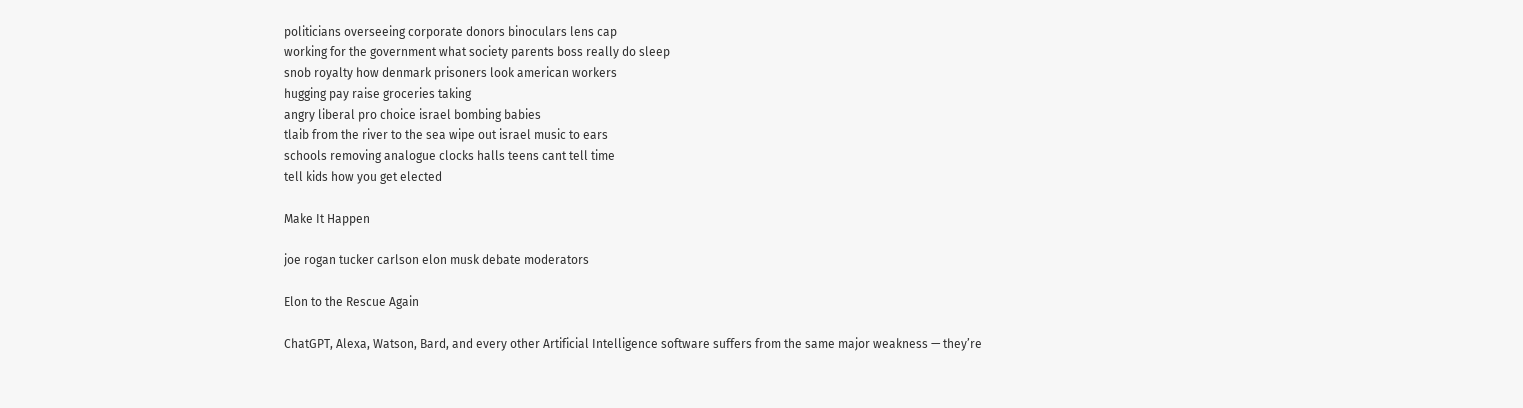politicians overseeing corporate donors binoculars lens cap
working for the government what society parents boss really do sleep
snob royalty how denmark prisoners look american workers
hugging pay raise groceries taking
angry liberal pro choice israel bombing babies
tlaib from the river to the sea wipe out israel music to ears
schools removing analogue clocks halls teens cant tell time
tell kids how you get elected

Make It Happen

joe rogan tucker carlson elon musk debate moderators

Elon to the Rescue Again

ChatGPT, Alexa, Watson, Bard, and every other Artificial Intelligence software suffers from the same major weakness — they’re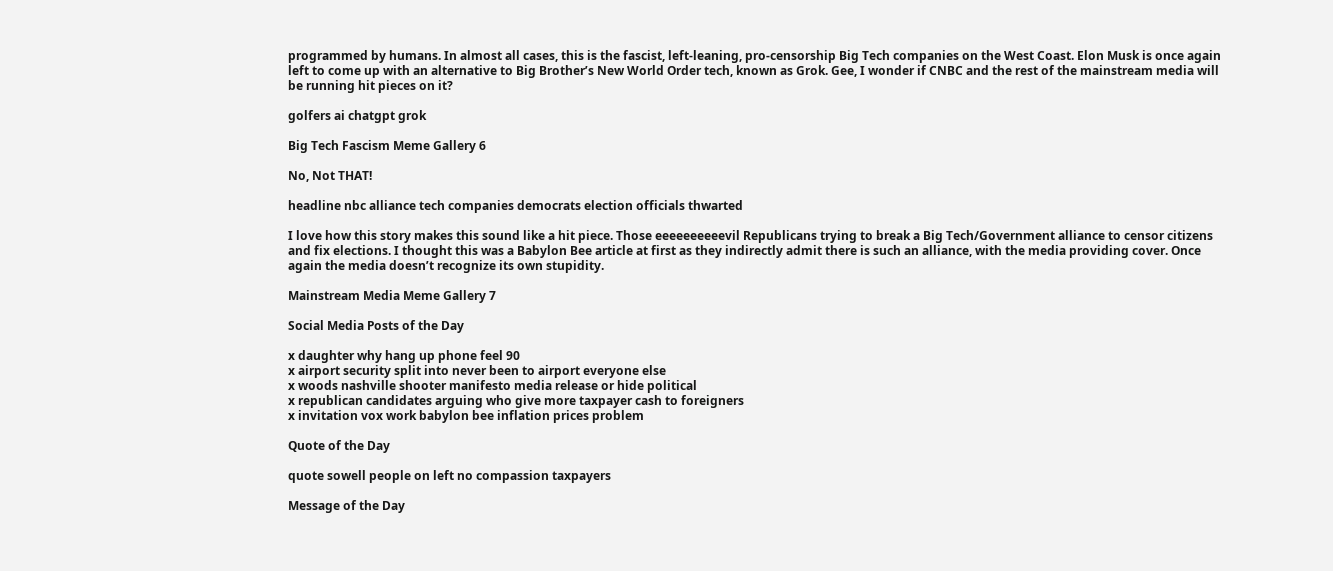programmed by humans. In almost all cases, this is the fascist, left-leaning, pro-censorship Big Tech companies on the West Coast. Elon Musk is once again left to come up with an alternative to Big Brother’s New World Order tech, known as Grok. Gee, I wonder if CNBC and the rest of the mainstream media will be running hit pieces on it?

golfers ai chatgpt grok

Big Tech Fascism Meme Gallery 6

No, Not THAT!

headline nbc alliance tech companies democrats election officials thwarted

I love how this story makes this sound like a hit piece. Those eeeeeeeeeevil Republicans trying to break a Big Tech/Government alliance to censor citizens and fix elections. I thought this was a Babylon Bee article at first as they indirectly admit there is such an alliance, with the media providing cover. Once again the media doesn’t recognize its own stupidity.

Mainstream Media Meme Gallery 7

Social Media Posts of the Day

x daughter why hang up phone feel 90
x airport security split into never been to airport everyone else
x woods nashville shooter manifesto media release or hide political
x republican candidates arguing who give more taxpayer cash to foreigners
x invitation vox work babylon bee inflation prices problem

Quote of the Day

quote sowell people on left no compassion taxpayers

Message of the Day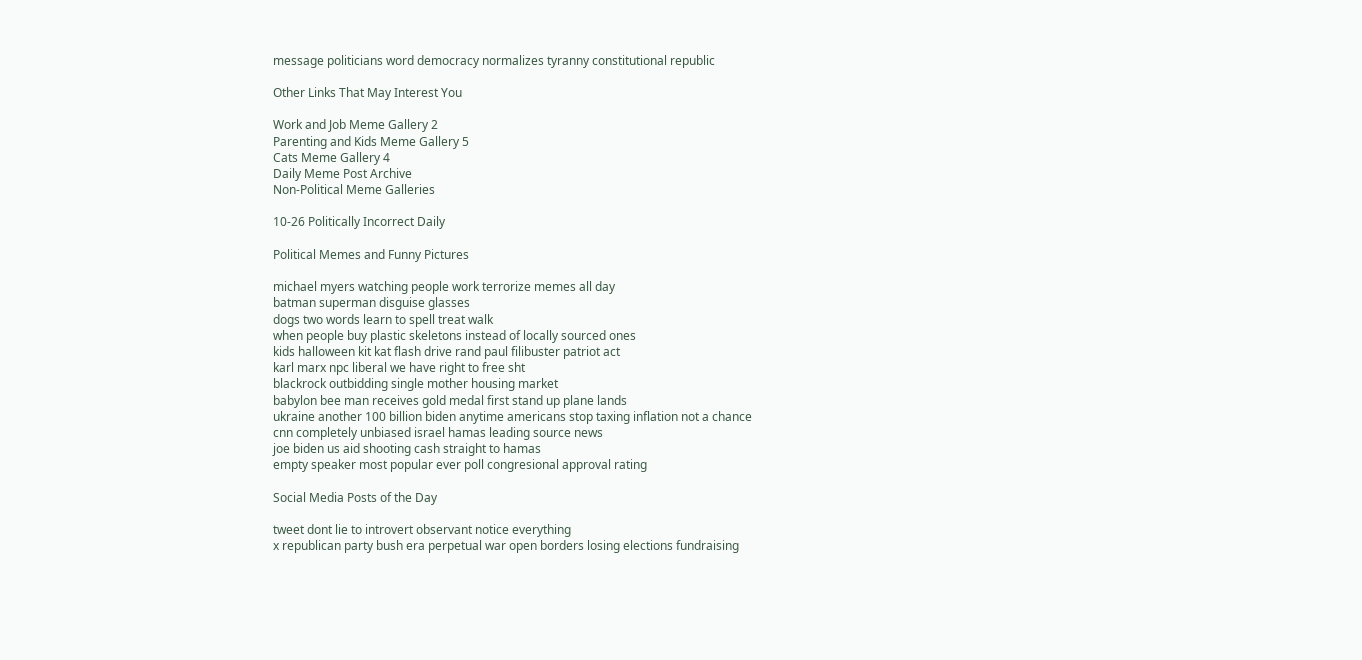message politicians word democracy normalizes tyranny constitutional republic

Other Links That May Interest You

Work and Job Meme Gallery 2
Parenting and Kids Meme Gallery 5
Cats Meme Gallery 4
Daily Meme Post Archive
Non-Political Meme Galleries

10-26 Politically Incorrect Daily

Political Memes and Funny Pictures

michael myers watching people work terrorize memes all day
batman superman disguise glasses
dogs two words learn to spell treat walk
when people buy plastic skeletons instead of locally sourced ones
kids halloween kit kat flash drive rand paul filibuster patriot act
karl marx npc liberal we have right to free sht
blackrock outbidding single mother housing market
babylon bee man receives gold medal first stand up plane lands
ukraine another 100 billion biden anytime americans stop taxing inflation not a chance
cnn completely unbiased israel hamas leading source news
joe biden us aid shooting cash straight to hamas
empty speaker most popular ever poll congresional approval rating

Social Media Posts of the Day

tweet dont lie to introvert observant notice everything
x republican party bush era perpetual war open borders losing elections fundraising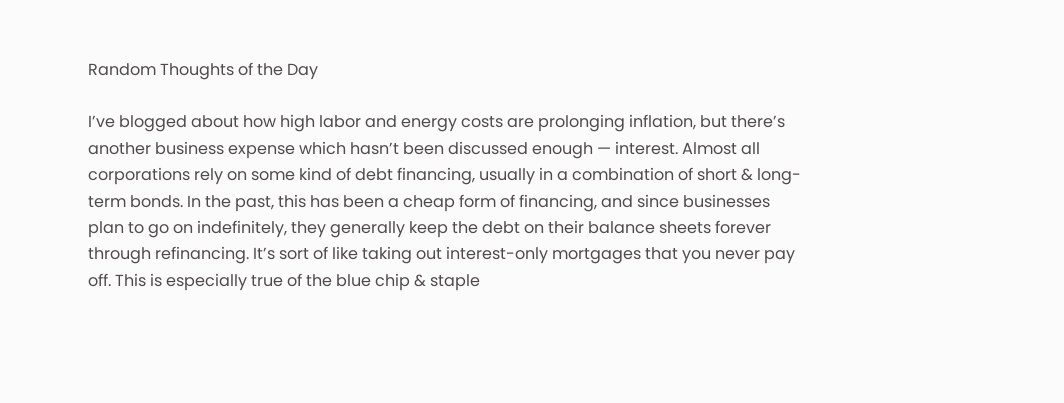Random Thoughts of the Day

I’ve blogged about how high labor and energy costs are prolonging inflation, but there’s another business expense which hasn’t been discussed enough — interest. Almost all corporations rely on some kind of debt financing, usually in a combination of short & long-term bonds. In the past, this has been a cheap form of financing, and since businesses plan to go on indefinitely, they generally keep the debt on their balance sheets forever through refinancing. It’s sort of like taking out interest-only mortgages that you never pay off. This is especially true of the blue chip & staple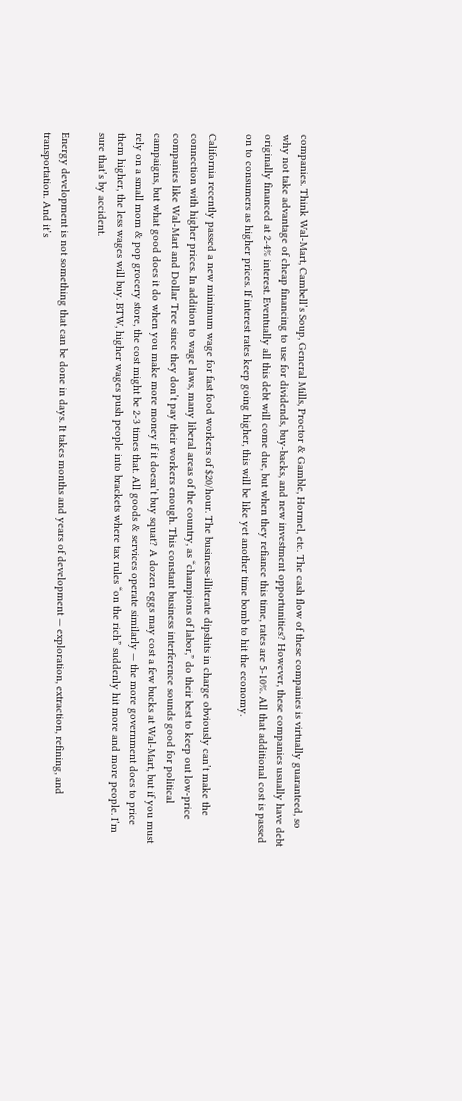companies. Think Wal-Mart, Cambell’s Soup, General Mills, Proctor & Gamble, Hormel, etc. The cash flow of these companies is virtually guaranteed, so why not take advantage of cheap financing to use for dividends, buy-backs, and new investment opportunities? However, these companies usually have debt originally financed at 2-4% interest. Eventually all this debt will come due, but when they refiance this time, rates are 5-10%. All that additional cost is passed on to consumers as higher prices. If interest rates keep going higher, this will be like yet another time bomb to hit the economy.

California recently passed a new minimum wage for fast food workers of $20/hour. The business-illiterate dipshits in charge obviously can’t make the connection with higher prices. In addition to wage laws, many liberal areas of the country, as “champions of labor,” do their best to keep out low-price companies like Wal-Mart and Dollar Tree since they don’t pay their workers enough. This constant business interference sounds good for political campaigns, but what good does it do when you make more money if it doesn’t buy squat? A dozen eggs may cost a few bucks at Wal-Mart, but if you must rely on a small mom & pop grocery store, the cost might be 2-3 times that. All goods & services operate similarly — the more government does to price them higher, the less wages will buy. BTW, higher wages push people into brackets where tax rules “on the rich” suddenly hit more and more people. I’m sure that’s by accident.

Energy development is not something that can be done in days. It takes months and years of development — exploration, extraction, refining, and transportation. And it’s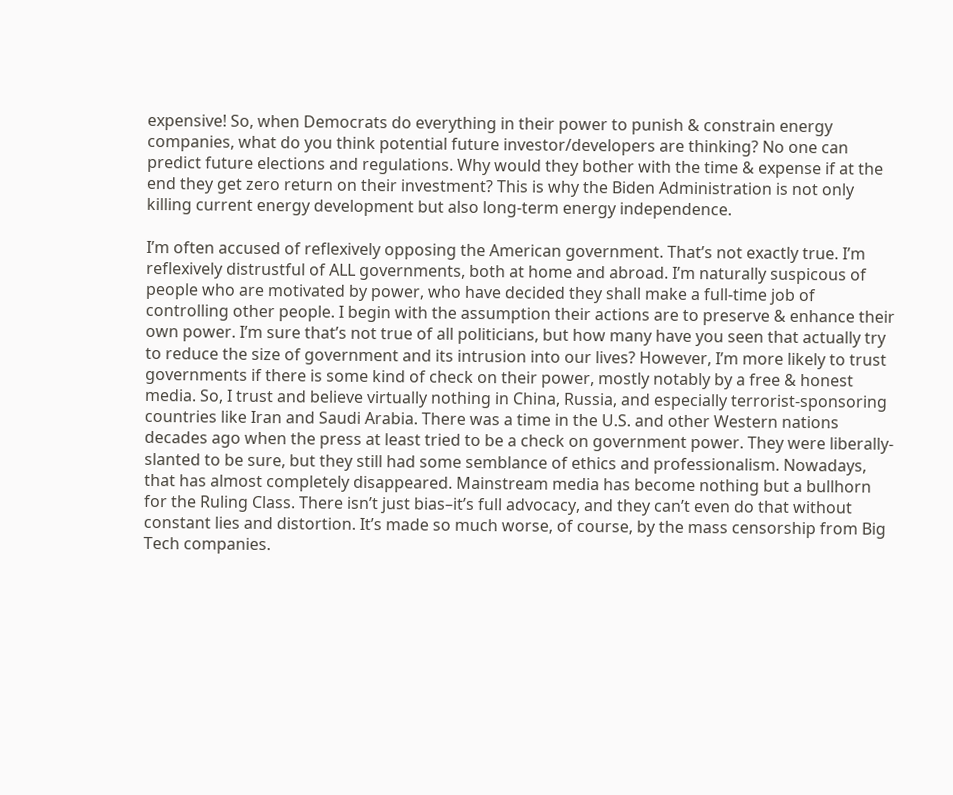expensive! So, when Democrats do everything in their power to punish & constrain energy companies, what do you think potential future investor/developers are thinking? No one can predict future elections and regulations. Why would they bother with the time & expense if at the end they get zero return on their investment? This is why the Biden Administration is not only killing current energy development but also long-term energy independence.

I’m often accused of reflexively opposing the American government. That’s not exactly true. I’m reflexively distrustful of ALL governments, both at home and abroad. I’m naturally suspicous of people who are motivated by power, who have decided they shall make a full-time job of controlling other people. I begin with the assumption their actions are to preserve & enhance their own power. I’m sure that’s not true of all politicians, but how many have you seen that actually try to reduce the size of government and its intrusion into our lives? However, I’m more likely to trust governments if there is some kind of check on their power, mostly notably by a free & honest media. So, I trust and believe virtually nothing in China, Russia, and especially terrorist-sponsoring countries like Iran and Saudi Arabia. There was a time in the U.S. and other Western nations decades ago when the press at least tried to be a check on government power. They were liberally-slanted to be sure, but they still had some semblance of ethics and professionalism. Nowadays, that has almost completely disappeared. Mainstream media has become nothing but a bullhorn for the Ruling Class. There isn’t just bias–it’s full advocacy, and they can’t even do that without constant lies and distortion. It’s made so much worse, of course, by the mass censorship from Big Tech companies.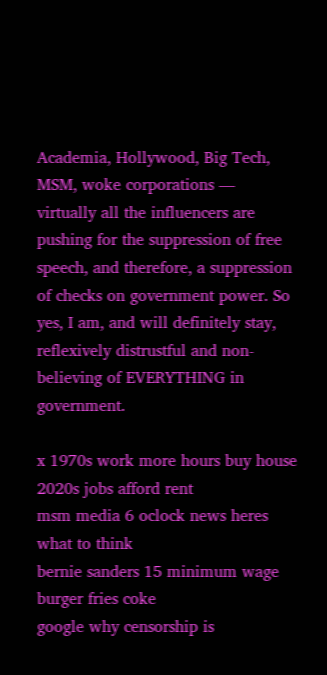Academia, Hollywood, Big Tech, MSM, woke corporations — virtually all the influencers are pushing for the suppression of free speech, and therefore, a suppression of checks on government power. So yes, I am, and will definitely stay, reflexively distrustful and non-believing of EVERYTHING in government.

x 1970s work more hours buy house 2020s jobs afford rent
msm media 6 oclock news heres what to think
bernie sanders 15 minimum wage burger fries coke
google why censorship is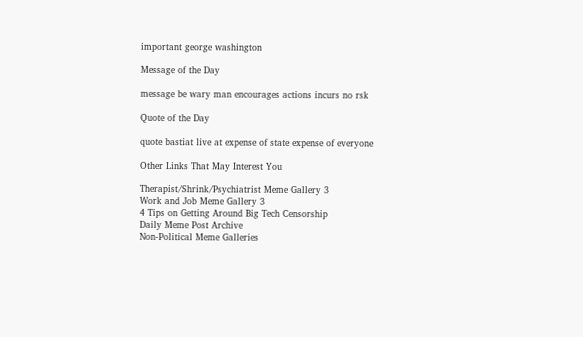important george washington

Message of the Day

message be wary man encourages actions incurs no rsk

Quote of the Day

quote bastiat live at expense of state expense of everyone

Other Links That May Interest You

Therapist/Shrink/Psychiatrist Meme Gallery 3
Work and Job Meme Gallery 3
4 Tips on Getting Around Big Tech Censorship
Daily Meme Post Archive
Non-Political Meme Galleries